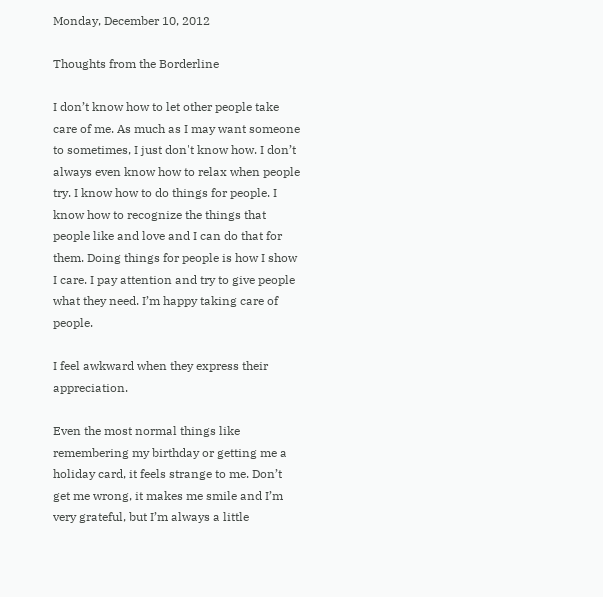Monday, December 10, 2012

Thoughts from the Borderline

I don’t know how to let other people take care of me. As much as I may want someone to sometimes, I just don't know how. I don’t always even know how to relax when people try. I know how to do things for people. I know how to recognize the things that people like and love and I can do that for them. Doing things for people is how I show I care. I pay attention and try to give people what they need. I’m happy taking care of people.

I feel awkward when they express their appreciation.

Even the most normal things like remembering my birthday or getting me a holiday card, it feels strange to me. Don’t get me wrong, it makes me smile and I’m very grateful, but I’m always a little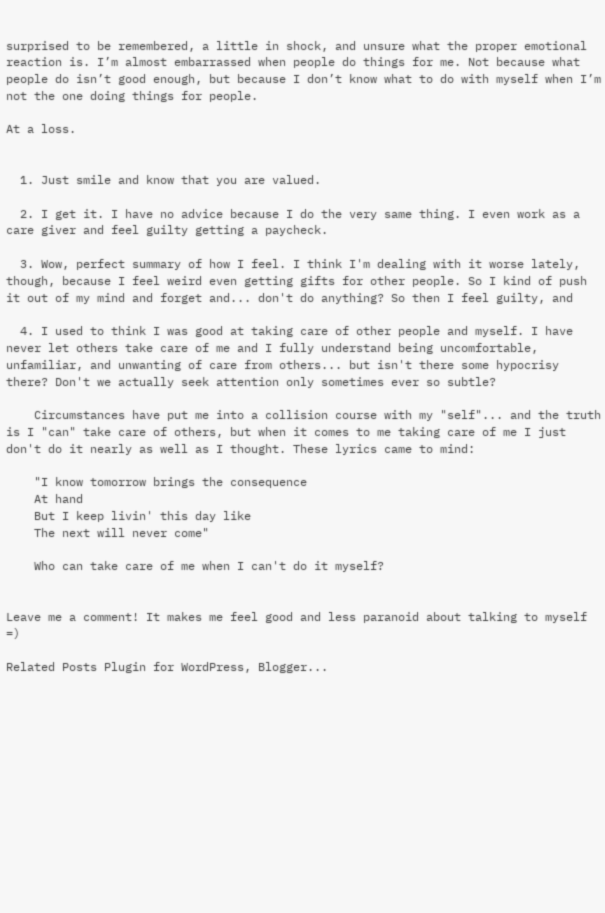surprised to be remembered, a little in shock, and unsure what the proper emotional reaction is. I’m almost embarrassed when people do things for me. Not because what people do isn’t good enough, but because I don’t know what to do with myself when I’m not the one doing things for people.

At a loss.


  1. Just smile and know that you are valued.

  2. I get it. I have no advice because I do the very same thing. I even work as a care giver and feel guilty getting a paycheck.

  3. Wow, perfect summary of how I feel. I think I'm dealing with it worse lately, though, because I feel weird even getting gifts for other people. So I kind of push it out of my mind and forget and... don't do anything? So then I feel guilty, and

  4. I used to think I was good at taking care of other people and myself. I have never let others take care of me and I fully understand being uncomfortable, unfamiliar, and unwanting of care from others... but isn't there some hypocrisy there? Don't we actually seek attention only sometimes ever so subtle?

    Circumstances have put me into a collision course with my "self"... and the truth is I "can" take care of others, but when it comes to me taking care of me I just don't do it nearly as well as I thought. These lyrics came to mind:

    "I know tomorrow brings the consequence
    At hand
    But I keep livin' this day like
    The next will never come"

    Who can take care of me when I can't do it myself?


Leave me a comment! It makes me feel good and less paranoid about talking to myself =)

Related Posts Plugin for WordPress, Blogger...